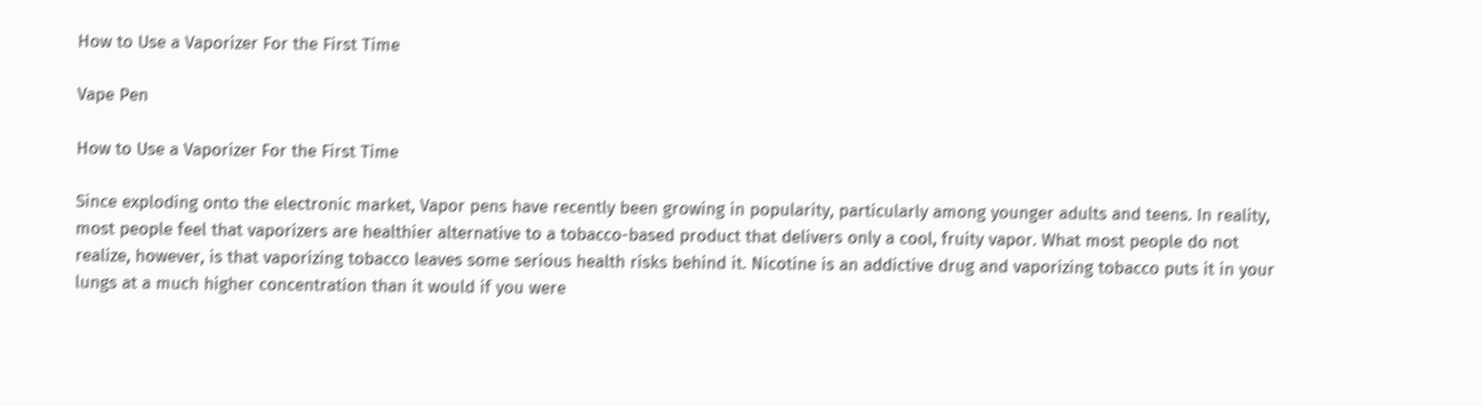How to Use a Vaporizer For the First Time

Vape Pen

How to Use a Vaporizer For the First Time

Since exploding onto the electronic market, Vapor pens have recently been growing in popularity, particularly among younger adults and teens. In reality, most people feel that vaporizers are healthier alternative to a tobacco-based product that delivers only a cool, fruity vapor. What most people do not realize, however, is that vaporizing tobacco leaves some serious health risks behind it. Nicotine is an addictive drug and vaporizing tobacco puts it in your lungs at a much higher concentration than it would if you were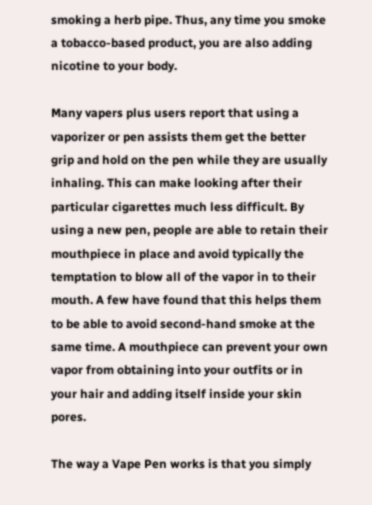smoking a herb pipe. Thus, any time you smoke a tobacco-based product, you are also adding nicotine to your body.

Many vapers plus users report that using a vaporizer or pen assists them get the better grip and hold on the pen while they are usually inhaling. This can make looking after their particular cigarettes much less difficult. By using a new pen, people are able to retain their mouthpiece in place and avoid typically the temptation to blow all of the vapor in to their mouth. A few have found that this helps them to be able to avoid second-hand smoke at the same time. A mouthpiece can prevent your own vapor from obtaining into your outfits or in your hair and adding itself inside your skin pores.

The way a Vape Pen works is that you simply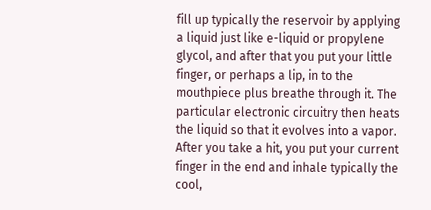fill up typically the reservoir by applying a liquid just like e-liquid or propylene glycol, and after that you put your little finger, or perhaps a lip, in to the mouthpiece plus breathe through it. The particular electronic circuitry then heats the liquid so that it evolves into a vapor. After you take a hit, you put your current finger in the end and inhale typically the cool,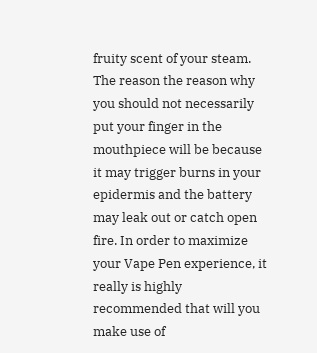fruity scent of your steam. The reason the reason why you should not necessarily put your finger in the mouthpiece will be because it may trigger burns in your epidermis and the battery may leak out or catch open fire. In order to maximize your Vape Pen experience, it really is highly recommended that will you make use of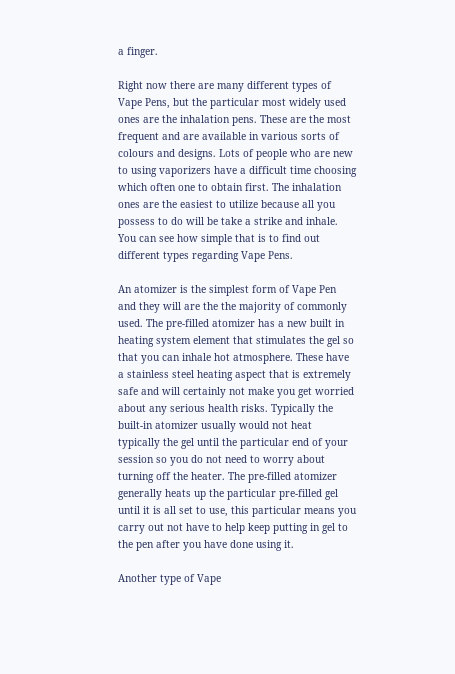a finger.

Right now there are many different types of Vape Pens, but the particular most widely used ones are the inhalation pens. These are the most frequent and are available in various sorts of colours and designs. Lots of people who are new to using vaporizers have a difficult time choosing which often one to obtain first. The inhalation ones are the easiest to utilize because all you possess to do will be take a strike and inhale. You can see how simple that is to find out different types regarding Vape Pens.

An atomizer is the simplest form of Vape Pen and they will are the the majority of commonly used. The pre-filled atomizer has a new built in heating system element that stimulates the gel so that you can inhale hot atmosphere. These have a stainless steel heating aspect that is extremely safe and will certainly not make you get worried about any serious health risks. Typically the built-in atomizer usually would not heat typically the gel until the particular end of your session so you do not need to worry about turning off the heater. The pre-filled atomizer generally heats up the particular pre-filled gel until it is all set to use, this particular means you carry out not have to help keep putting in gel to the pen after you have done using it.

Another type of Vape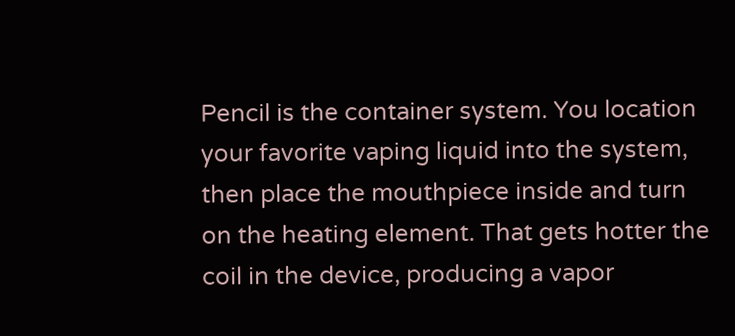Pencil is the container system. You location your favorite vaping liquid into the system, then place the mouthpiece inside and turn on the heating element. That gets hotter the coil in the device, producing a vapor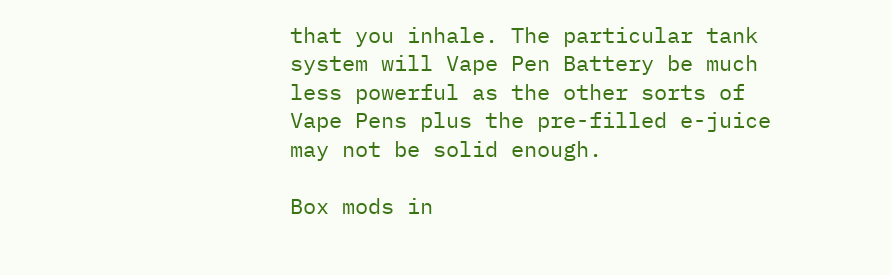that you inhale. The particular tank system will Vape Pen Battery be much less powerful as the other sorts of Vape Pens plus the pre-filled e-juice may not be solid enough.

Box mods in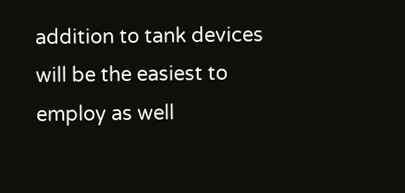addition to tank devices will be the easiest to employ as well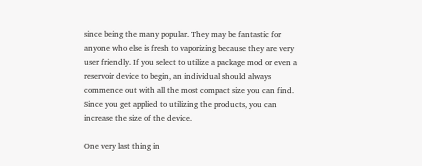since being the many popular. They may be fantastic for anyone who else is fresh to vaporizing because they are very user friendly. If you select to utilize a package mod or even a reservoir device to begin, an individual should always commence out with all the most compact size you can find. Since you get applied to utilizing the products, you can increase the size of the device.

One very last thing in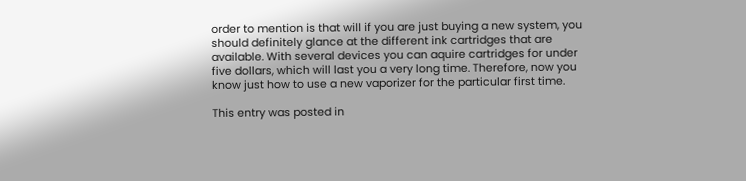order to mention is that will if you are just buying a new system, you should definitely glance at the different ink cartridges that are available. With several devices you can aquire cartridges for under five dollars, which will last you a very long time. Therefore, now you know just how to use a new vaporizer for the particular first time.

This entry was posted in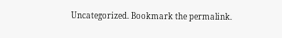Uncategorized. Bookmark the permalink.